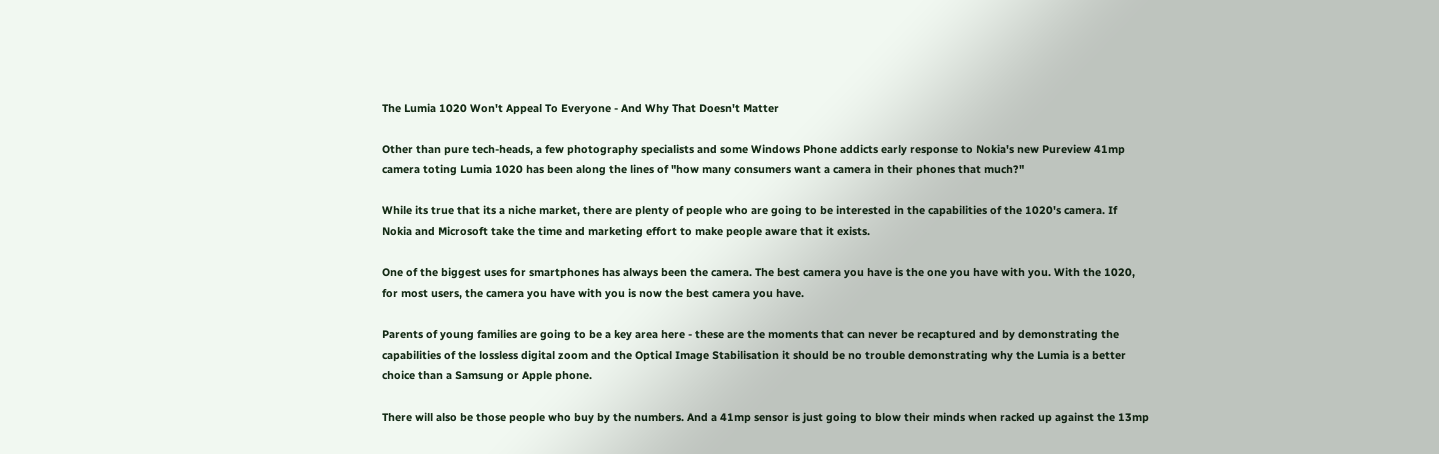The Lumia 1020 Won't Appeal To Everyone - And Why That Doesn't Matter

Other than pure tech-heads, a few photography specialists and some Windows Phone addicts early response to Nokia's new Pureview 41mp camera toting Lumia 1020 has been along the lines of "how many consumers want a camera in their phones that much?"

While its true that its a niche market, there are plenty of people who are going to be interested in the capabilities of the 1020's camera. If Nokia and Microsoft take the time and marketing effort to make people aware that it exists.

One of the biggest uses for smartphones has always been the camera. The best camera you have is the one you have with you. With the 1020, for most users, the camera you have with you is now the best camera you have.

Parents of young families are going to be a key area here - these are the moments that can never be recaptured and by demonstrating the capabilities of the lossless digital zoom and the Optical Image Stabilisation it should be no trouble demonstrating why the Lumia is a better choice than a Samsung or Apple phone.

There will also be those people who buy by the numbers. And a 41mp sensor is just going to blow their minds when racked up against the 13mp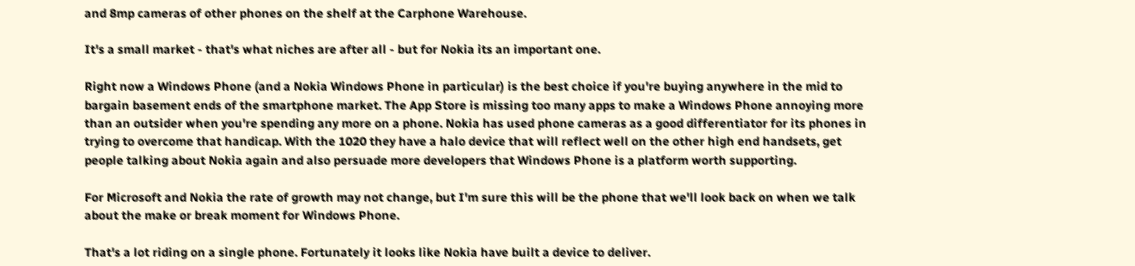and 8mp cameras of other phones on the shelf at the Carphone Warehouse.

It's a small market - that's what niches are after all - but for Nokia its an important one.

Right now a Windows Phone (and a Nokia Windows Phone in particular) is the best choice if you're buying anywhere in the mid to bargain basement ends of the smartphone market. The App Store is missing too many apps to make a Windows Phone annoying more than an outsider when you're spending any more on a phone. Nokia has used phone cameras as a good differentiator for its phones in trying to overcome that handicap. With the 1020 they have a halo device that will reflect well on the other high end handsets, get people talking about Nokia again and also persuade more developers that Windows Phone is a platform worth supporting.

For Microsoft and Nokia the rate of growth may not change, but I'm sure this will be the phone that we'll look back on when we talk about the make or break moment for Windows Phone.

That's a lot riding on a single phone. Fortunately it looks like Nokia have built a device to deliver.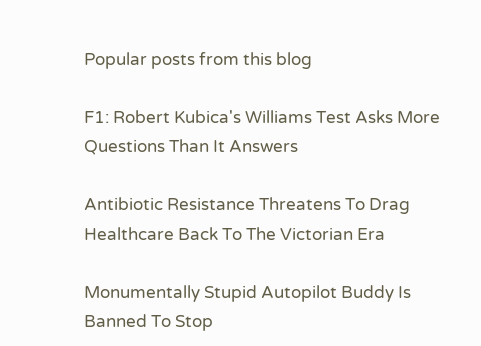Popular posts from this blog

F1: Robert Kubica's Williams Test Asks More Questions Than It Answers

Antibiotic Resistance Threatens To Drag Healthcare Back To The Victorian Era

Monumentally Stupid Autopilot Buddy Is Banned To Stop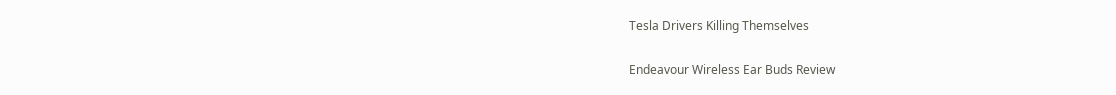Tesla Drivers Killing Themselves

Endeavour Wireless Ear Buds Review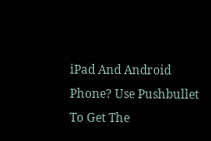iPad And Android Phone? Use Pushbullet To Get The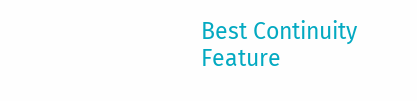Best Continuity Feature